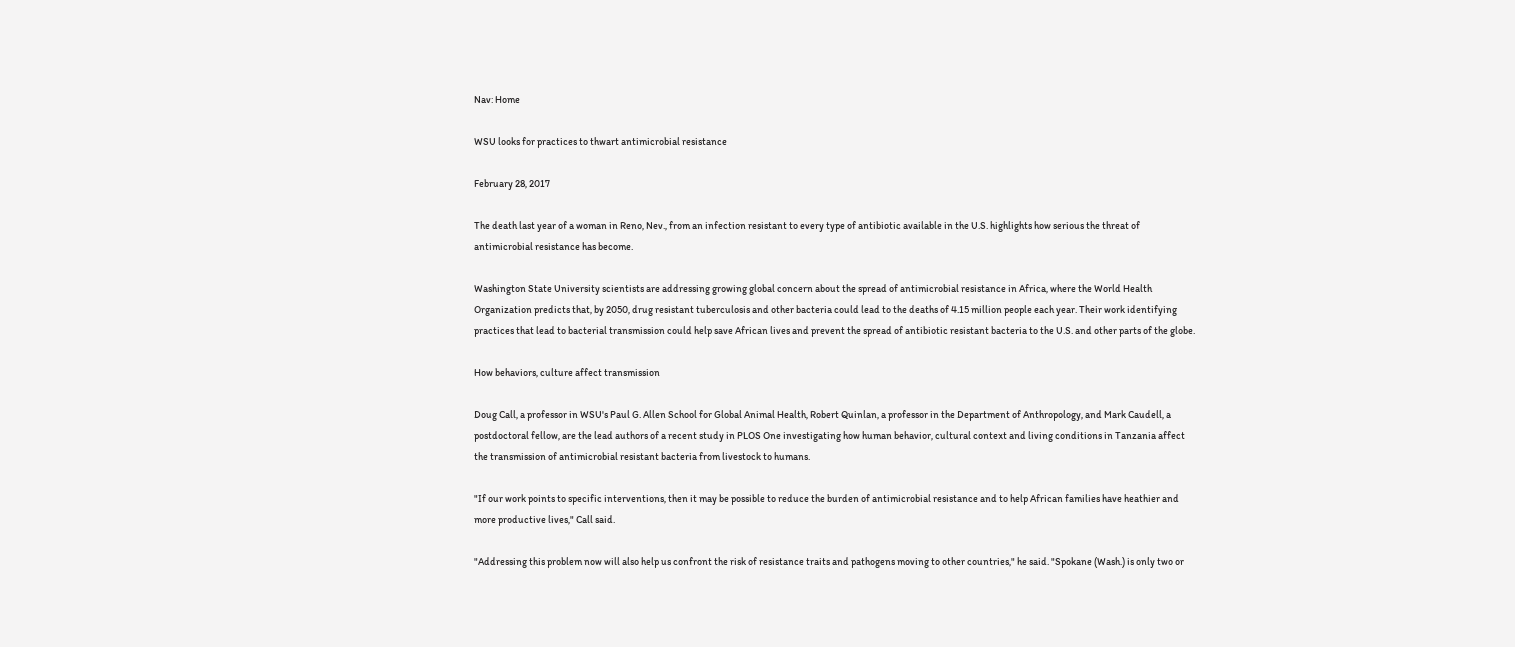Nav: Home

WSU looks for practices to thwart antimicrobial resistance

February 28, 2017

The death last year of a woman in Reno, Nev., from an infection resistant to every type of antibiotic available in the U.S. highlights how serious the threat of antimicrobial resistance has become.

Washington State University scientists are addressing growing global concern about the spread of antimicrobial resistance in Africa, where the World Health Organization predicts that, by 2050, drug resistant tuberculosis and other bacteria could lead to the deaths of 4.15 million people each year. Their work identifying practices that lead to bacterial transmission could help save African lives and prevent the spread of antibiotic resistant bacteria to the U.S. and other parts of the globe.

How behaviors, culture affect transmission

Doug Call, a professor in WSU's Paul G. Allen School for Global Animal Health, Robert Quinlan, a professor in the Department of Anthropology, and Mark Caudell, a postdoctoral fellow, are the lead authors of a recent study in PLOS One investigating how human behavior, cultural context and living conditions in Tanzania affect the transmission of antimicrobial resistant bacteria from livestock to humans.

"If our work points to specific interventions, then it may be possible to reduce the burden of antimicrobial resistance and to help African families have heathier and more productive lives," Call said.

"Addressing this problem now will also help us confront the risk of resistance traits and pathogens moving to other countries," he said. "Spokane (Wash.) is only two or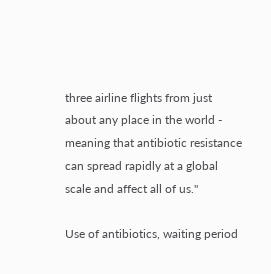three airline flights from just about any place in the world - meaning that antibiotic resistance can spread rapidly at a global scale and affect all of us."

Use of antibiotics, waiting period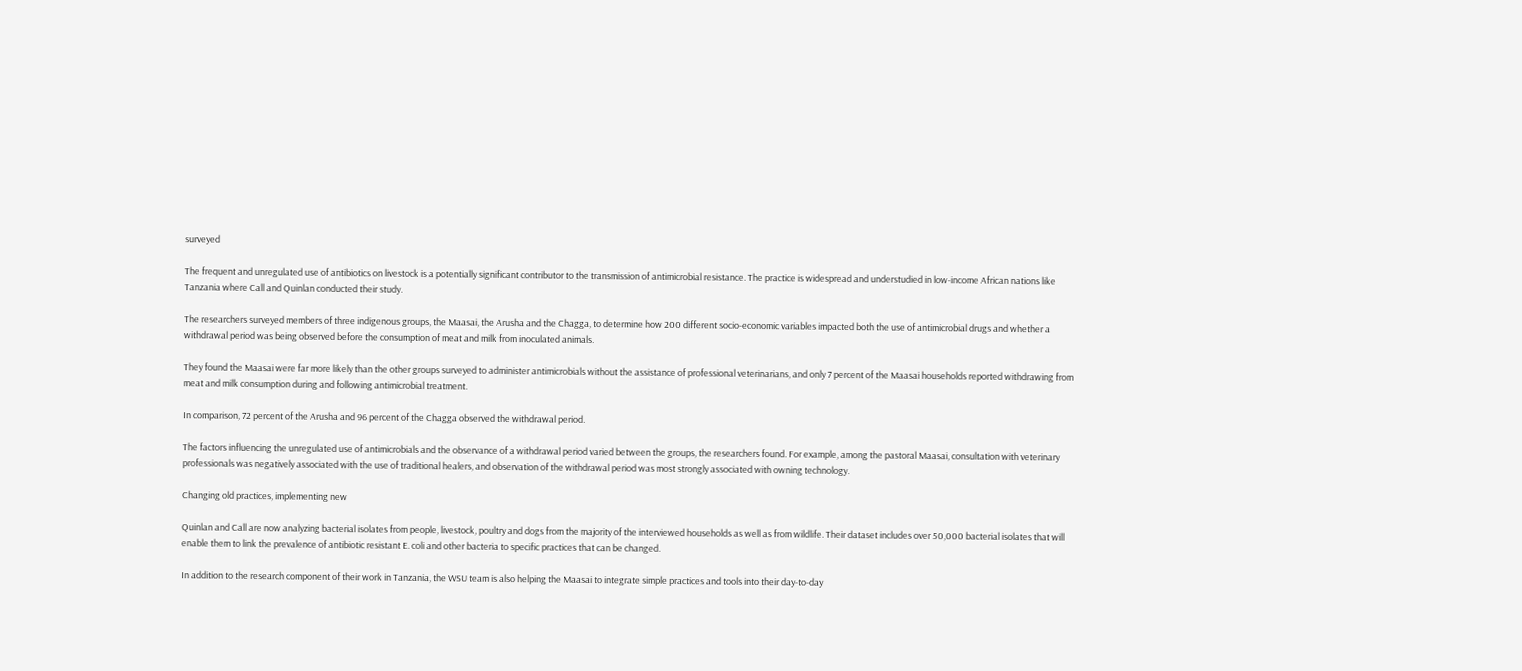surveyed

The frequent and unregulated use of antibiotics on livestock is a potentially significant contributor to the transmission of antimicrobial resistance. The practice is widespread and understudied in low-income African nations like Tanzania where Call and Quinlan conducted their study.

The researchers surveyed members of three indigenous groups, the Maasai, the Arusha and the Chagga, to determine how 200 different socio-economic variables impacted both the use of antimicrobial drugs and whether a withdrawal period was being observed before the consumption of meat and milk from inoculated animals.

They found the Maasai were far more likely than the other groups surveyed to administer antimicrobials without the assistance of professional veterinarians, and only 7 percent of the Maasai households reported withdrawing from meat and milk consumption during and following antimicrobial treatment.

In comparison, 72 percent of the Arusha and 96 percent of the Chagga observed the withdrawal period.

The factors influencing the unregulated use of antimicrobials and the observance of a withdrawal period varied between the groups, the researchers found. For example, among the pastoral Maasai, consultation with veterinary professionals was negatively associated with the use of traditional healers, and observation of the withdrawal period was most strongly associated with owning technology.

Changing old practices, implementing new

Quinlan and Call are now analyzing bacterial isolates from people, livestock, poultry and dogs from the majority of the interviewed households as well as from wildlife. Their dataset includes over 50,000 bacterial isolates that will enable them to link the prevalence of antibiotic resistant E. coli and other bacteria to specific practices that can be changed.

In addition to the research component of their work in Tanzania, the WSU team is also helping the Maasai to integrate simple practices and tools into their day-to-day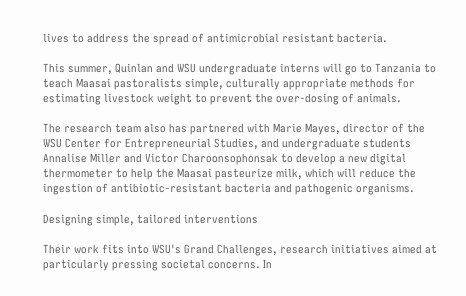lives to address the spread of antimicrobial resistant bacteria.

This summer, Quinlan and WSU undergraduate interns will go to Tanzania to teach Maasai pastoralists simple, culturally appropriate methods for estimating livestock weight to prevent the over-dosing of animals.

The research team also has partnered with Marie Mayes, director of the WSU Center for Entrepreneurial Studies, and undergraduate students Annalise Miller and Victor Charoonsophonsak to develop a new digital thermometer to help the Maasai pasteurize milk, which will reduce the ingestion of antibiotic-resistant bacteria and pathogenic organisms.

Designing simple, tailored interventions

Their work fits into WSU's Grand Challenges, research initiatives aimed at particularly pressing societal concerns. In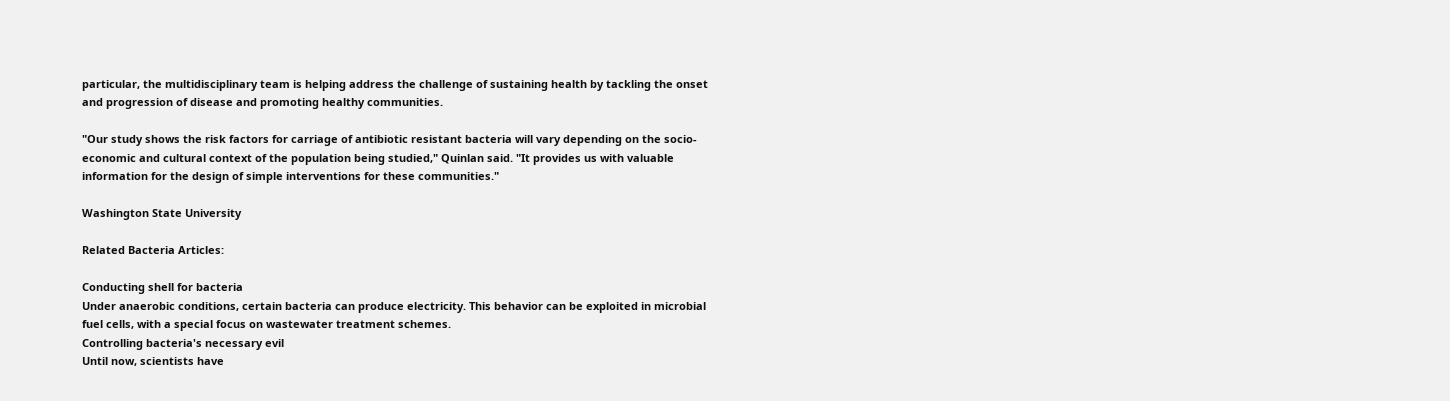particular, the multidisciplinary team is helping address the challenge of sustaining health by tackling the onset and progression of disease and promoting healthy communities.

"Our study shows the risk factors for carriage of antibiotic resistant bacteria will vary depending on the socio-economic and cultural context of the population being studied," Quinlan said. "It provides us with valuable information for the design of simple interventions for these communities."

Washington State University

Related Bacteria Articles:

Conducting shell for bacteria
Under anaerobic conditions, certain bacteria can produce electricity. This behavior can be exploited in microbial fuel cells, with a special focus on wastewater treatment schemes.
Controlling bacteria's necessary evil
Until now, scientists have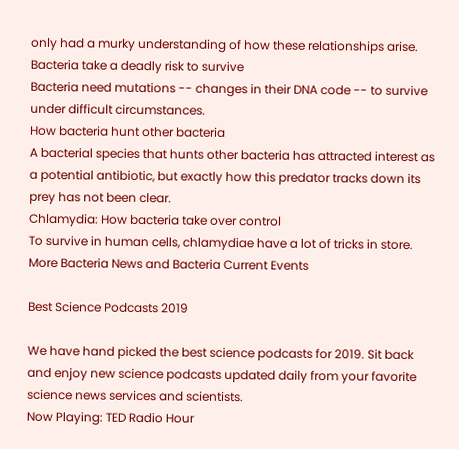only had a murky understanding of how these relationships arise.
Bacteria take a deadly risk to survive
Bacteria need mutations -- changes in their DNA code -- to survive under difficult circumstances.
How bacteria hunt other bacteria
A bacterial species that hunts other bacteria has attracted interest as a potential antibiotic, but exactly how this predator tracks down its prey has not been clear.
Chlamydia: How bacteria take over control
To survive in human cells, chlamydiae have a lot of tricks in store.
More Bacteria News and Bacteria Current Events

Best Science Podcasts 2019

We have hand picked the best science podcasts for 2019. Sit back and enjoy new science podcasts updated daily from your favorite science news services and scientists.
Now Playing: TED Radio Hour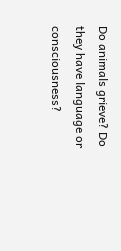Do animals grieve? Do they have language or consciousness?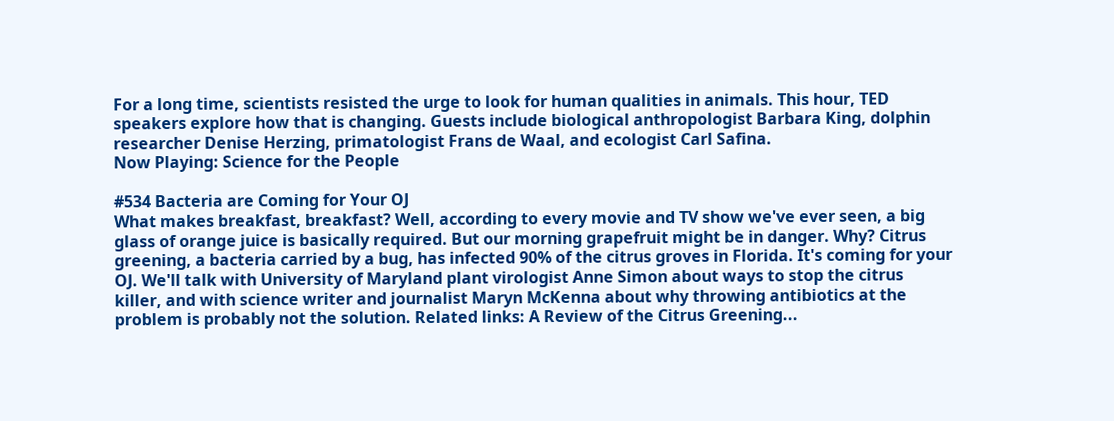For a long time, scientists resisted the urge to look for human qualities in animals. This hour, TED speakers explore how that is changing. Guests include biological anthropologist Barbara King, dolphin researcher Denise Herzing, primatologist Frans de Waal, and ecologist Carl Safina.
Now Playing: Science for the People

#534 Bacteria are Coming for Your OJ
What makes breakfast, breakfast? Well, according to every movie and TV show we've ever seen, a big glass of orange juice is basically required. But our morning grapefruit might be in danger. Why? Citrus greening, a bacteria carried by a bug, has infected 90% of the citrus groves in Florida. It's coming for your OJ. We'll talk with University of Maryland plant virologist Anne Simon about ways to stop the citrus killer, and with science writer and journalist Maryn McKenna about why throwing antibiotics at the problem is probably not the solution. Related links: A Review of the Citrus Greening...